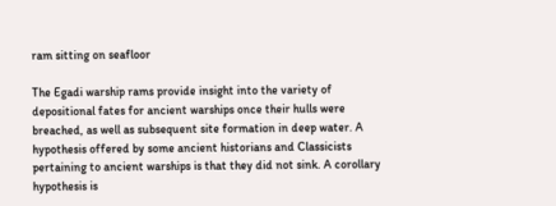ram sitting on seafloor

The Egadi warship rams provide insight into the variety of depositional fates for ancient warships once their hulls were breached, as well as subsequent site formation in deep water. A hypothesis offered by some ancient historians and Classicists pertaining to ancient warships is that they did not sink. A corollary hypothesis is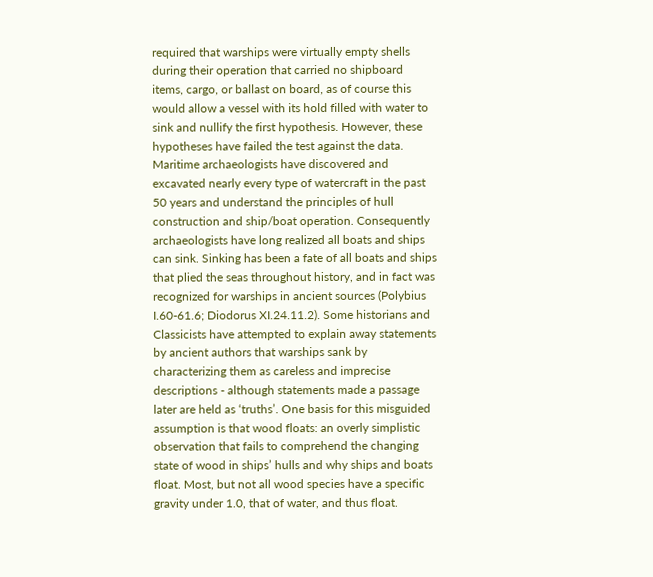required that warships were virtually empty shells during their operation that carried no shipboard items, cargo, or ballast on board, as of course this would allow a vessel with its hold filled with water to sink and nullify the first hypothesis. However, these hypotheses have failed the test against the data. Maritime archaeologists have discovered and excavated nearly every type of watercraft in the past 50 years and understand the principles of hull construction and ship/boat operation. Consequently archaeologists have long realized all boats and ships can sink. Sinking has been a fate of all boats and ships that plied the seas throughout history, and in fact was recognized for warships in ancient sources (Polybius I.60-61.6; Diodorus XI.24.11.2). Some historians and Classicists have attempted to explain away statements by ancient authors that warships sank by characterizing them as careless and imprecise descriptions - although statements made a passage later are held as ‘truths’. One basis for this misguided assumption is that wood floats: an overly simplistic observation that fails to comprehend the changing state of wood in ships’ hulls and why ships and boats float. Most, but not all wood species have a specific gravity under 1.0, that of water, and thus float.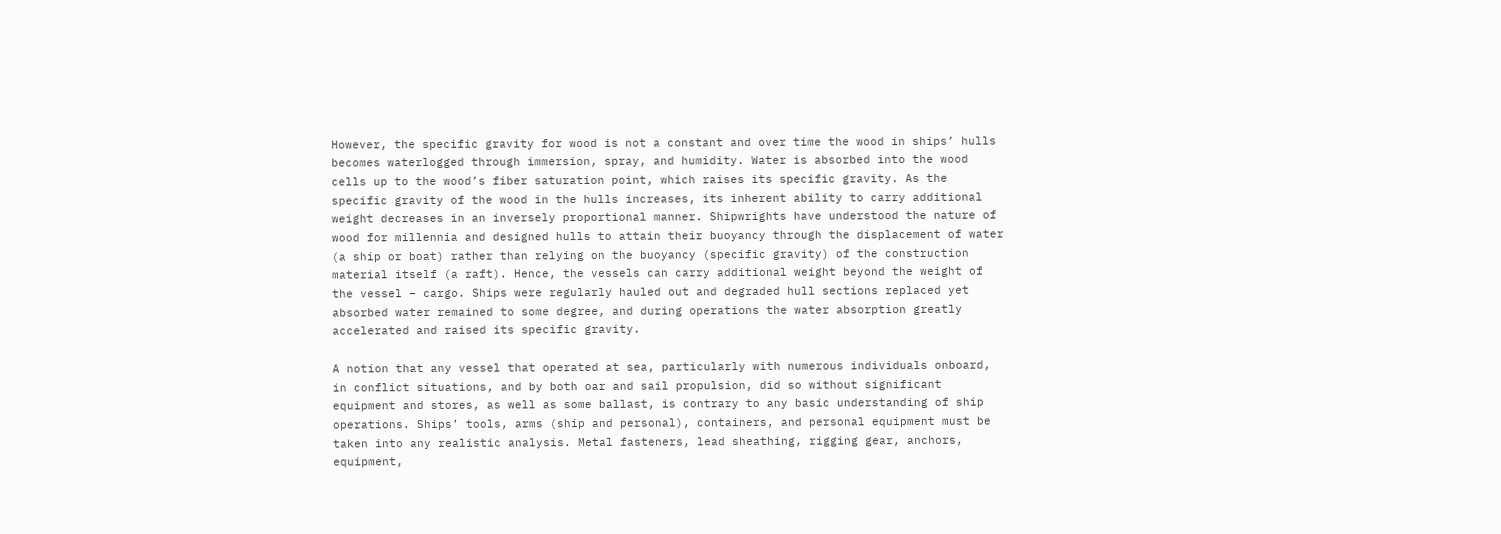However, the specific gravity for wood is not a constant and over time the wood in ships’ hulls becomes waterlogged through immersion, spray, and humidity. Water is absorbed into the wood cells up to the wood’s fiber saturation point, which raises its specific gravity. As the specific gravity of the wood in the hulls increases, its inherent ability to carry additional weight decreases in an inversely proportional manner. Shipwrights have understood the nature of wood for millennia and designed hulls to attain their buoyancy through the displacement of water (a ship or boat) rather than relying on the buoyancy (specific gravity) of the construction material itself (a raft). Hence, the vessels can carry additional weight beyond the weight of the vessel – cargo. Ships were regularly hauled out and degraded hull sections replaced yet absorbed water remained to some degree, and during operations the water absorption greatly accelerated and raised its specific gravity.

A notion that any vessel that operated at sea, particularly with numerous individuals onboard, in conflict situations, and by both oar and sail propulsion, did so without significant equipment and stores, as well as some ballast, is contrary to any basic understanding of ship operations. Ships’ tools, arms (ship and personal), containers, and personal equipment must be taken into any realistic analysis. Metal fasteners, lead sheathing, rigging gear, anchors, equipment,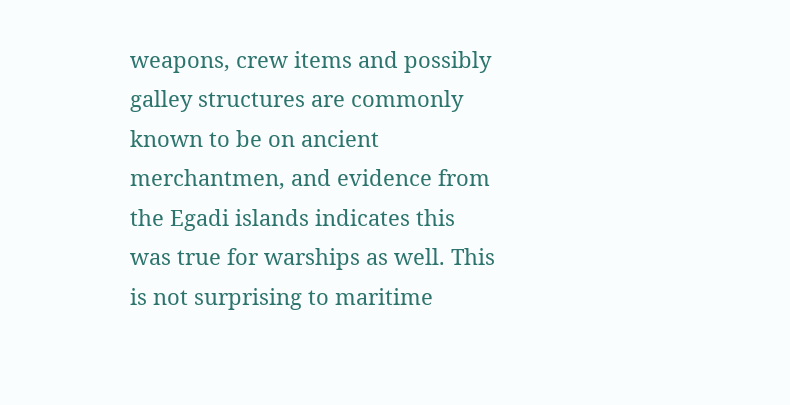weapons, crew items and possibly galley structures are commonly known to be on ancient merchantmen, and evidence from the Egadi islands indicates this was true for warships as well. This is not surprising to maritime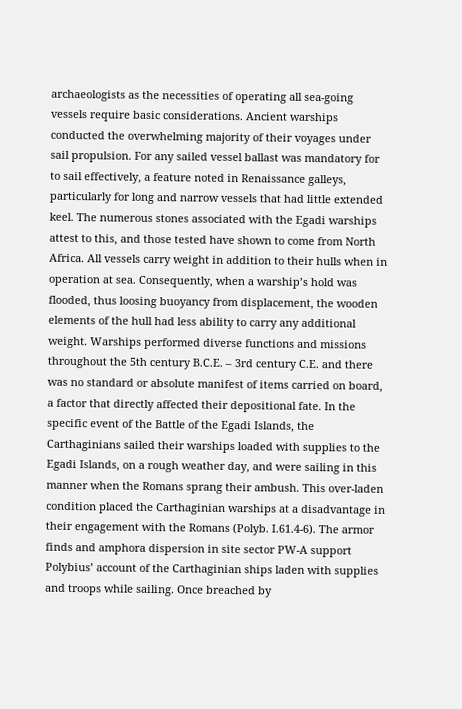archaeologists as the necessities of operating all sea-going vessels require basic considerations. Ancient warships conducted the overwhelming majority of their voyages under sail propulsion. For any sailed vessel ballast was mandatory for to sail effectively, a feature noted in Renaissance galleys, particularly for long and narrow vessels that had little extended keel. The numerous stones associated with the Egadi warships attest to this, and those tested have shown to come from North Africa. All vessels carry weight in addition to their hulls when in operation at sea. Consequently, when a warship’s hold was flooded, thus loosing buoyancy from displacement, the wooden elements of the hull had less ability to carry any additional weight. Warships performed diverse functions and missions throughout the 5th century B.C.E. – 3rd century C.E. and there was no standard or absolute manifest of items carried on board, a factor that directly affected their depositional fate. In the specific event of the Battle of the Egadi Islands, the Carthaginians sailed their warships loaded with supplies to the Egadi Islands, on a rough weather day, and were sailing in this manner when the Romans sprang their ambush. This over-laden condition placed the Carthaginian warships at a disadvantage in their engagement with the Romans (Polyb. I.61.4-6). The armor finds and amphora dispersion in site sector PW-A support Polybius’ account of the Carthaginian ships laden with supplies and troops while sailing. Once breached by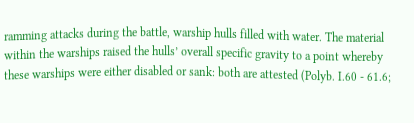ramming attacks during the battle, warship hulls filled with water. The material within the warships raised the hulls’ overall specific gravity to a point whereby these warships were either disabled or sank: both are attested (Polyb. I.60 - 61.6;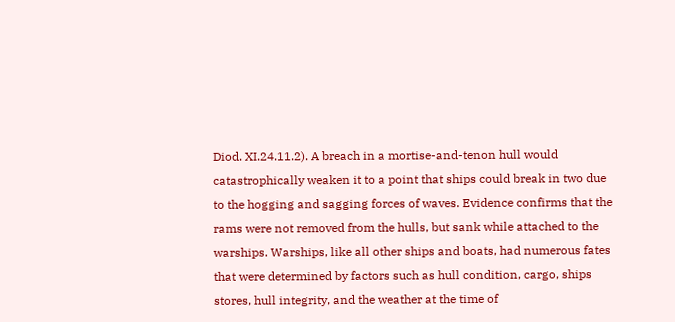Diod. XI.24.11.2). A breach in a mortise-and-tenon hull would catastrophically weaken it to a point that ships could break in two due to the hogging and sagging forces of waves. Evidence confirms that the rams were not removed from the hulls, but sank while attached to the warships. Warships, like all other ships and boats, had numerous fates that were determined by factors such as hull condition, cargo, ships stores, hull integrity, and the weather at the time of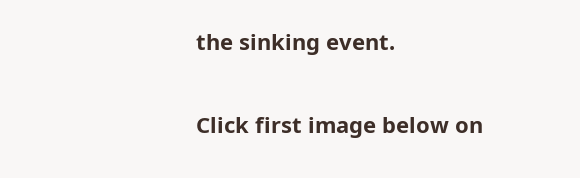the sinking event.

Click first image below on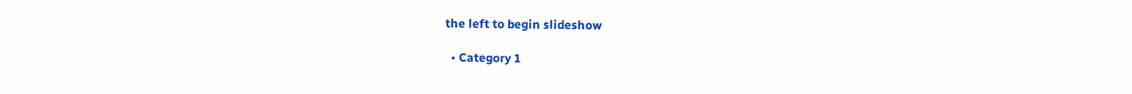the left to begin slideshow

  • Category 1